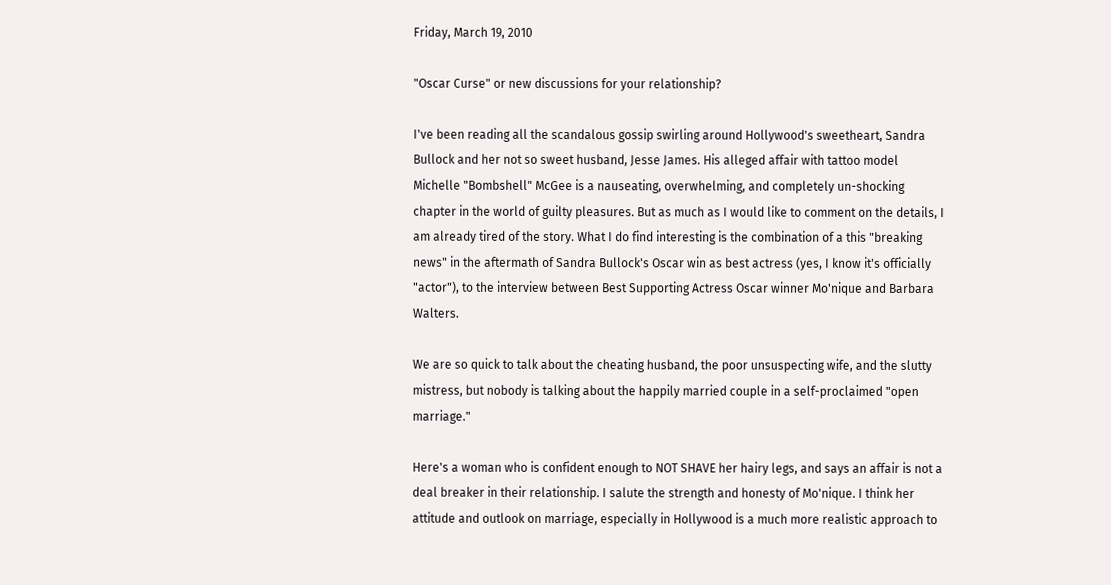Friday, March 19, 2010

"Oscar Curse" or new discussions for your relationship?

I've been reading all the scandalous gossip swirling around Hollywood's sweetheart, Sandra Bullock and her not so sweet husband, Jesse James. His alleged affair with tattoo model Michelle "Bombshell" McGee is a nauseating, overwhelming, and completely un-shocking chapter in the world of guilty pleasures. But as much as I would like to comment on the details, I am already tired of the story. What I do find interesting is the combination of a this "breaking news" in the aftermath of Sandra Bullock's Oscar win as best actress (yes, I know it's officially "actor"), to the interview between Best Supporting Actress Oscar winner Mo'nique and Barbara Walters.

We are so quick to talk about the cheating husband, the poor unsuspecting wife, and the slutty mistress, but nobody is talking about the happily married couple in a self-proclaimed "open marriage."

Here's a woman who is confident enough to NOT SHAVE her hairy legs, and says an affair is not a deal breaker in their relationship. I salute the strength and honesty of Mo'nique. I think her attitude and outlook on marriage, especially in Hollywood is a much more realistic approach to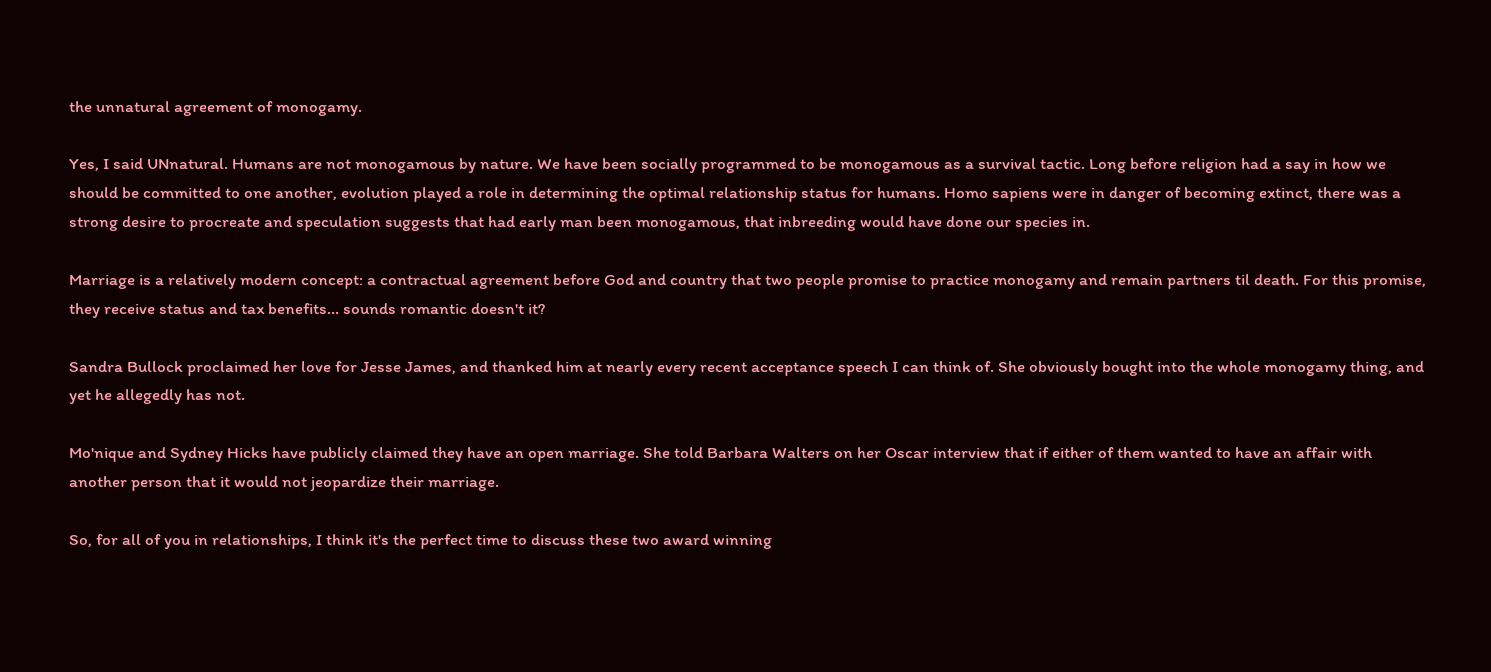the unnatural agreement of monogamy.

Yes, I said UNnatural. Humans are not monogamous by nature. We have been socially programmed to be monogamous as a survival tactic. Long before religion had a say in how we should be committed to one another, evolution played a role in determining the optimal relationship status for humans. Homo sapiens were in danger of becoming extinct, there was a strong desire to procreate and speculation suggests that had early man been monogamous, that inbreeding would have done our species in.

Marriage is a relatively modern concept: a contractual agreement before God and country that two people promise to practice monogamy and remain partners til death. For this promise, they receive status and tax benefits... sounds romantic doesn't it?

Sandra Bullock proclaimed her love for Jesse James, and thanked him at nearly every recent acceptance speech I can think of. She obviously bought into the whole monogamy thing, and yet he allegedly has not.

Mo'nique and Sydney Hicks have publicly claimed they have an open marriage. She told Barbara Walters on her Oscar interview that if either of them wanted to have an affair with another person that it would not jeopardize their marriage.

So, for all of you in relationships, I think it's the perfect time to discuss these two award winning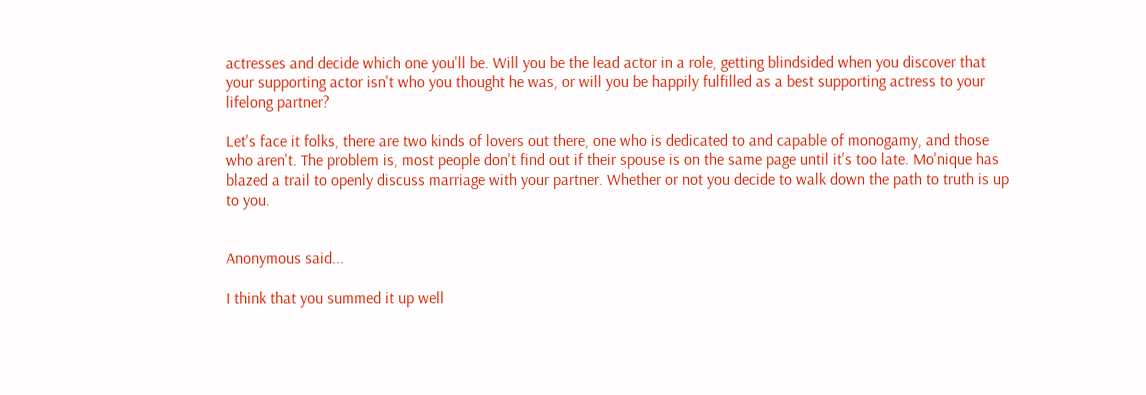actresses and decide which one you'll be. Will you be the lead actor in a role, getting blindsided when you discover that your supporting actor isn't who you thought he was, or will you be happily fulfilled as a best supporting actress to your lifelong partner?

Let's face it folks, there are two kinds of lovers out there, one who is dedicated to and capable of monogamy, and those who aren't. The problem is, most people don't find out if their spouse is on the same page until it's too late. Mo'nique has blazed a trail to openly discuss marriage with your partner. Whether or not you decide to walk down the path to truth is up to you.


Anonymous said...

I think that you summed it up well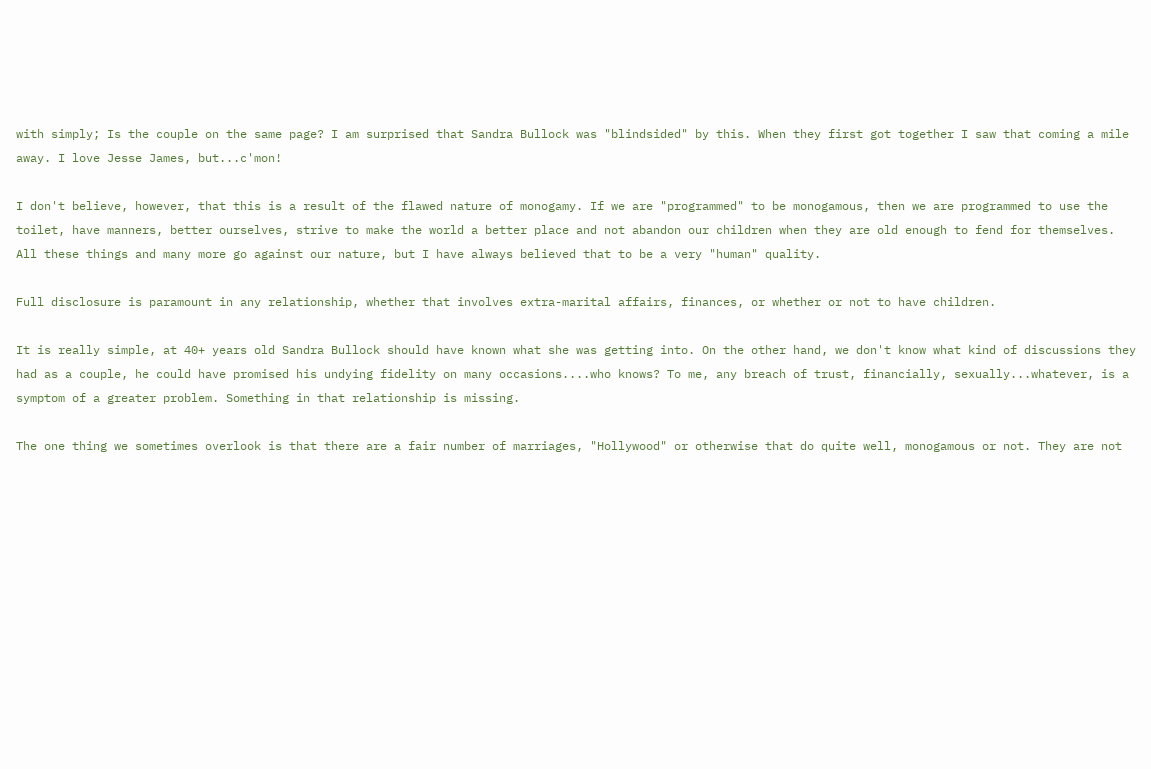with simply; Is the couple on the same page? I am surprised that Sandra Bullock was "blindsided" by this. When they first got together I saw that coming a mile away. I love Jesse James, but...c'mon!

I don't believe, however, that this is a result of the flawed nature of monogamy. If we are "programmed" to be monogamous, then we are programmed to use the toilet, have manners, better ourselves, strive to make the world a better place and not abandon our children when they are old enough to fend for themselves. All these things and many more go against our nature, but I have always believed that to be a very "human" quality.

Full disclosure is paramount in any relationship, whether that involves extra-marital affairs, finances, or whether or not to have children.

It is really simple, at 40+ years old Sandra Bullock should have known what she was getting into. On the other hand, we don't know what kind of discussions they had as a couple, he could have promised his undying fidelity on many occasions....who knows? To me, any breach of trust, financially, sexually...whatever, is a symptom of a greater problem. Something in that relationship is missing.

The one thing we sometimes overlook is that there are a fair number of marriages, "Hollywood" or otherwise that do quite well, monogamous or not. They are not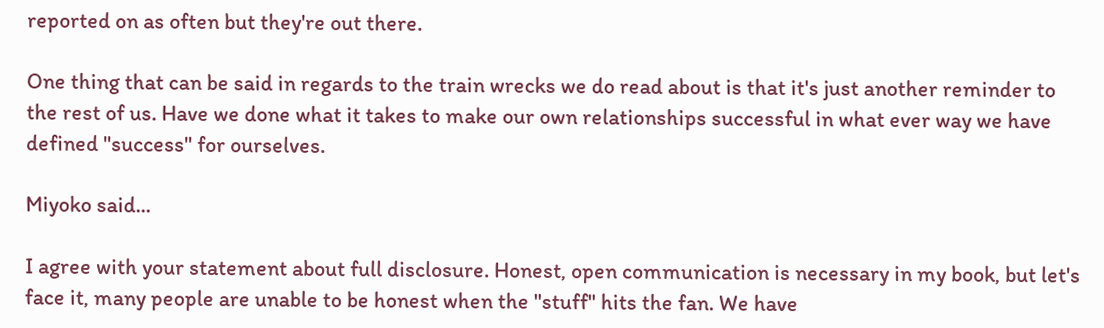reported on as often but they're out there.

One thing that can be said in regards to the train wrecks we do read about is that it's just another reminder to the rest of us. Have we done what it takes to make our own relationships successful in what ever way we have defined "success" for ourselves.

Miyoko said...

I agree with your statement about full disclosure. Honest, open communication is necessary in my book, but let's face it, many people are unable to be honest when the "stuff" hits the fan. We have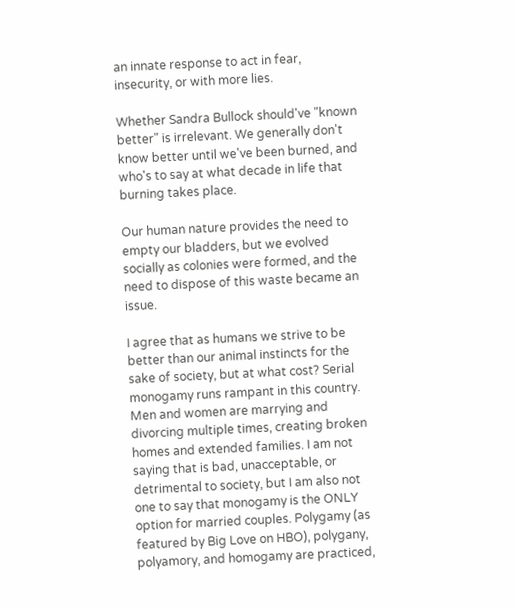an innate response to act in fear, insecurity, or with more lies.

Whether Sandra Bullock should've "known better" is irrelevant. We generally don't know better until we've been burned, and who's to say at what decade in life that burning takes place.

Our human nature provides the need to empty our bladders, but we evolved socially as colonies were formed, and the need to dispose of this waste became an issue.

I agree that as humans we strive to be better than our animal instincts for the sake of society, but at what cost? Serial monogamy runs rampant in this country. Men and women are marrying and divorcing multiple times, creating broken homes and extended families. I am not saying that is bad, unacceptable, or detrimental to society, but I am also not one to say that monogamy is the ONLY option for married couples. Polygamy (as featured by Big Love on HBO), polygany, polyamory, and homogamy are practiced,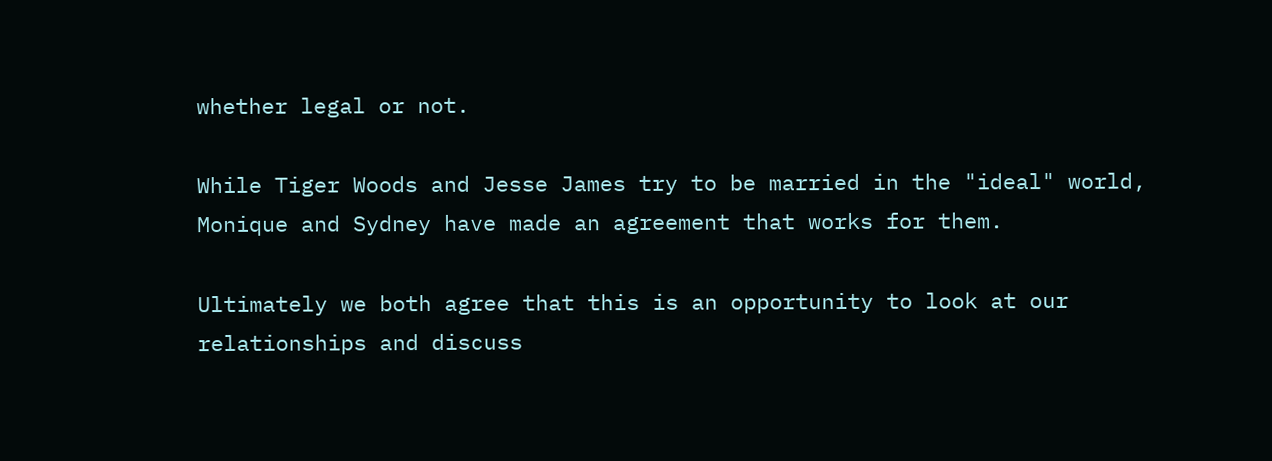whether legal or not.

While Tiger Woods and Jesse James try to be married in the "ideal" world, Monique and Sydney have made an agreement that works for them.

Ultimately we both agree that this is an opportunity to look at our relationships and discuss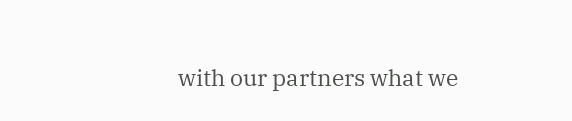with our partners what we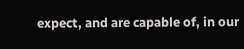expect, and are capable of, in our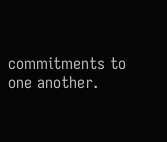commitments to one another.